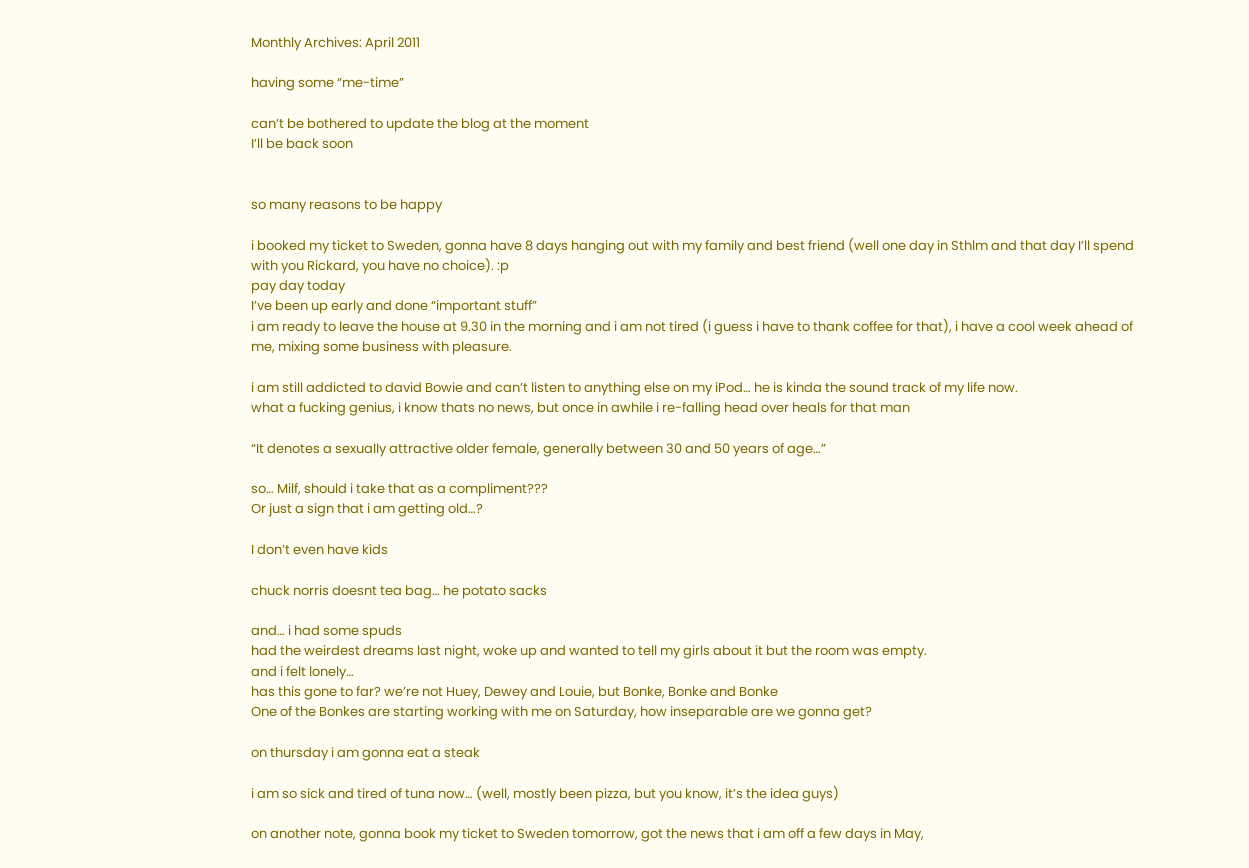Monthly Archives: April 2011

having some “me-time”

can’t be bothered to update the blog at the moment
I’ll be back soon


so many reasons to be happy

i booked my ticket to Sweden, gonna have 8 days hanging out with my family and best friend (well one day in Sthlm and that day I’ll spend with you Rickard, you have no choice). :p
pay day today
I’ve been up early and done “important stuff”
i am ready to leave the house at 9.30 in the morning and i am not tired (i guess i have to thank coffee for that), i have a cool week ahead of me, mixing some business with pleasure.

i am still addicted to david Bowie and can’t listen to anything else on my iPod… he is kinda the sound track of my life now.
what a fucking genius, i know thats no news, but once in awhile i re-falling head over heals for that man

“It denotes a sexually attractive older female, generally between 30 and 50 years of age…”

so… Milf, should i take that as a compliment???
Or just a sign that i am getting old…?

I don’t even have kids

chuck norris doesnt tea bag… he potato sacks

and… i had some spuds
had the weirdest dreams last night, woke up and wanted to tell my girls about it but the room was empty.
and i felt lonely…
has this gone to far? we’re not Huey, Dewey and Louie, but Bonke, Bonke and Bonke
One of the Bonkes are starting working with me on Saturday, how inseparable are we gonna get?

on thursday i am gonna eat a steak

i am so sick and tired of tuna now… (well, mostly been pizza, but you know, it’s the idea guys)

on another note, gonna book my ticket to Sweden tomorrow, got the news that i am off a few days in May,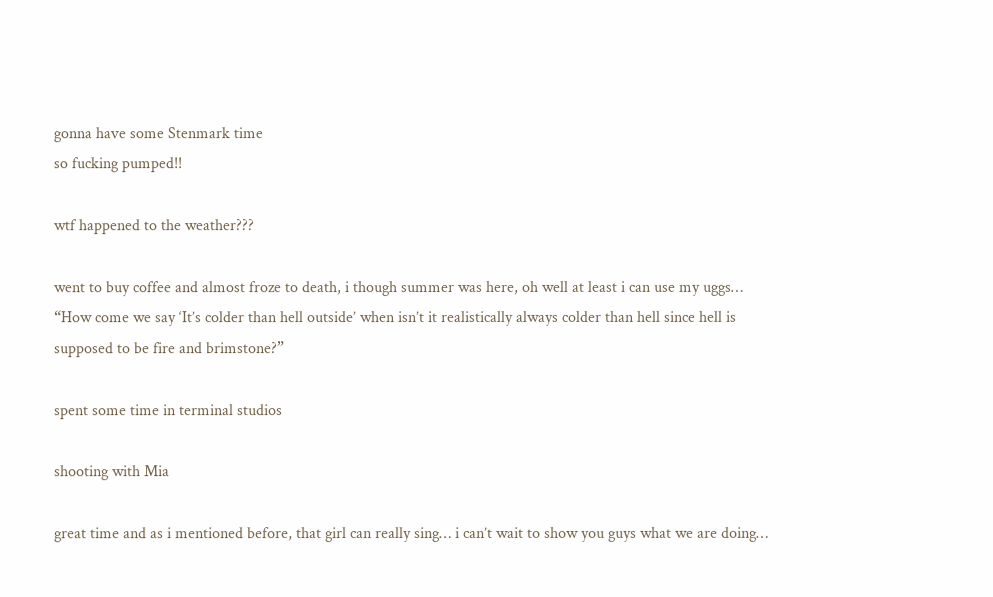gonna have some Stenmark time
so fucking pumped!!

wtf happened to the weather???

went to buy coffee and almost froze to death, i though summer was here, oh well at least i can use my uggs…
“How come we say ‘It’s colder than hell outside’ when isn’t it realistically always colder than hell since hell is supposed to be fire and brimstone?”

spent some time in terminal studios

shooting with Mia

great time and as i mentioned before, that girl can really sing… i can’t wait to show you guys what we are doing…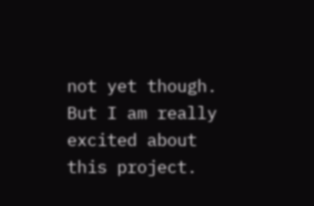not yet though.
But I am really excited about this project.